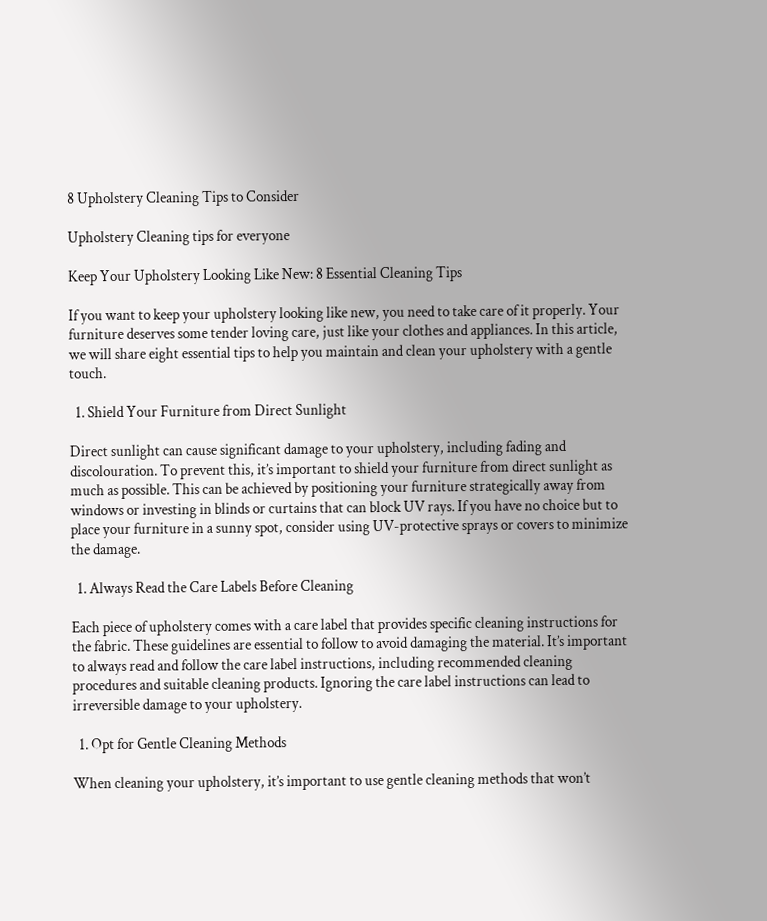8 Upholstery Cleaning Tips to Consider

Upholstery Cleaning tips for everyone

Keep Your Upholstery Looking Like New: 8 Essential Cleaning Tips

If you want to keep your upholstery looking like new, you need to take care of it properly. Your furniture deserves some tender loving care, just like your clothes and appliances. In this article, we will share eight essential tips to help you maintain and clean your upholstery with a gentle touch.

  1. Shield Your Furniture from Direct Sunlight

Direct sunlight can cause significant damage to your upholstery, including fading and discolouration. To prevent this, it’s important to shield your furniture from direct sunlight as much as possible. This can be achieved by positioning your furniture strategically away from windows or investing in blinds or curtains that can block UV rays. If you have no choice but to place your furniture in a sunny spot, consider using UV-protective sprays or covers to minimize the damage.

  1. Always Read the Care Labels Before Cleaning

Each piece of upholstery comes with a care label that provides specific cleaning instructions for the fabric. These guidelines are essential to follow to avoid damaging the material. It’s important to always read and follow the care label instructions, including recommended cleaning procedures and suitable cleaning products. Ignoring the care label instructions can lead to irreversible damage to your upholstery.

  1. Opt for Gentle Cleaning Methods

When cleaning your upholstery, it’s important to use gentle cleaning methods that won’t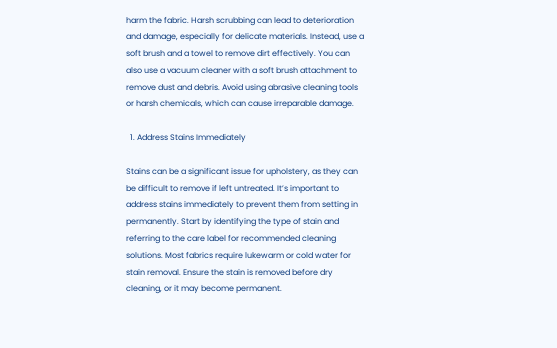harm the fabric. Harsh scrubbing can lead to deterioration and damage, especially for delicate materials. Instead, use a soft brush and a towel to remove dirt effectively. You can also use a vacuum cleaner with a soft brush attachment to remove dust and debris. Avoid using abrasive cleaning tools or harsh chemicals, which can cause irreparable damage.

  1. Address Stains Immediately

Stains can be a significant issue for upholstery, as they can be difficult to remove if left untreated. It’s important to address stains immediately to prevent them from setting in permanently. Start by identifying the type of stain and referring to the care label for recommended cleaning solutions. Most fabrics require lukewarm or cold water for stain removal. Ensure the stain is removed before dry cleaning, or it may become permanent.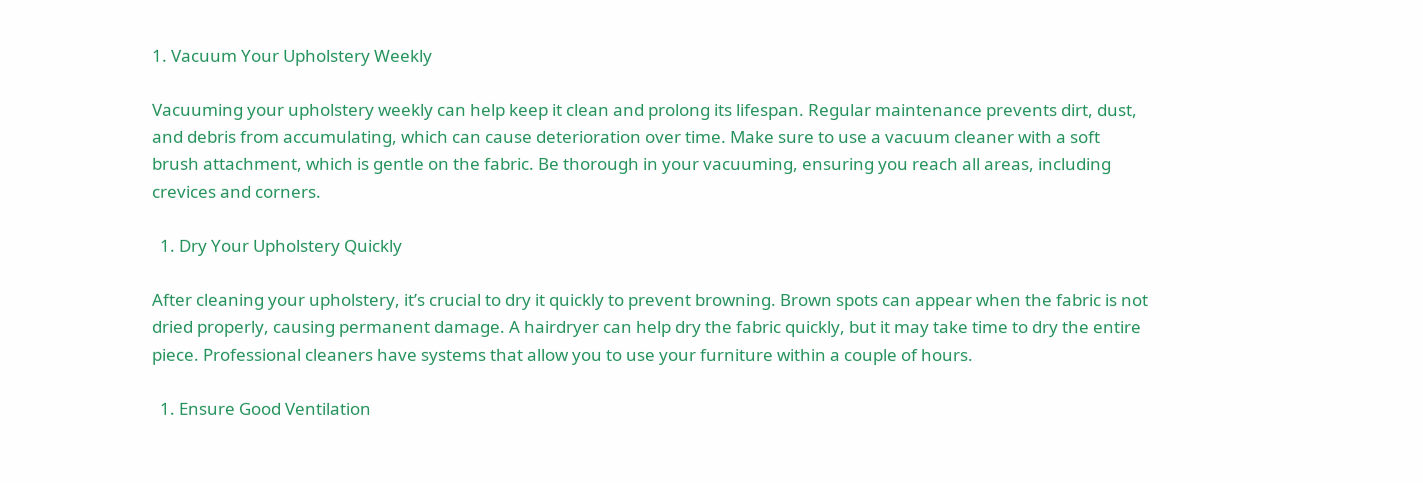1. Vacuum Your Upholstery Weekly

Vacuuming your upholstery weekly can help keep it clean and prolong its lifespan. Regular maintenance prevents dirt, dust, and debris from accumulating, which can cause deterioration over time. Make sure to use a vacuum cleaner with a soft brush attachment, which is gentle on the fabric. Be thorough in your vacuuming, ensuring you reach all areas, including crevices and corners.

  1. Dry Your Upholstery Quickly

After cleaning your upholstery, it’s crucial to dry it quickly to prevent browning. Brown spots can appear when the fabric is not dried properly, causing permanent damage. A hairdryer can help dry the fabric quickly, but it may take time to dry the entire piece. Professional cleaners have systems that allow you to use your furniture within a couple of hours.

  1. Ensure Good Ventilation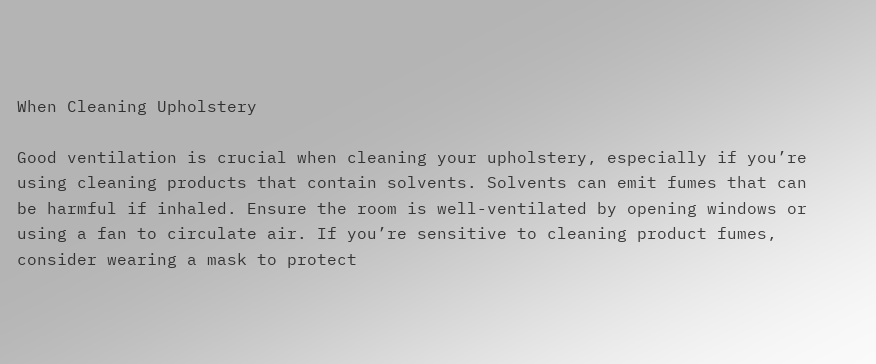When Cleaning Upholstery

Good ventilation is crucial when cleaning your upholstery, especially if you’re using cleaning products that contain solvents. Solvents can emit fumes that can be harmful if inhaled. Ensure the room is well-ventilated by opening windows or using a fan to circulate air. If you’re sensitive to cleaning product fumes, consider wearing a mask to protect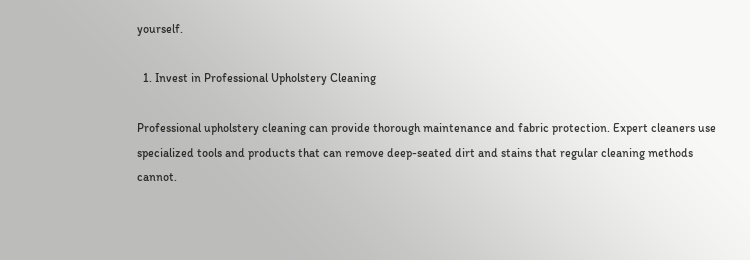yourself.

  1. Invest in Professional Upholstery Cleaning

Professional upholstery cleaning can provide thorough maintenance and fabric protection. Expert cleaners use specialized tools and products that can remove deep-seated dirt and stains that regular cleaning methods cannot.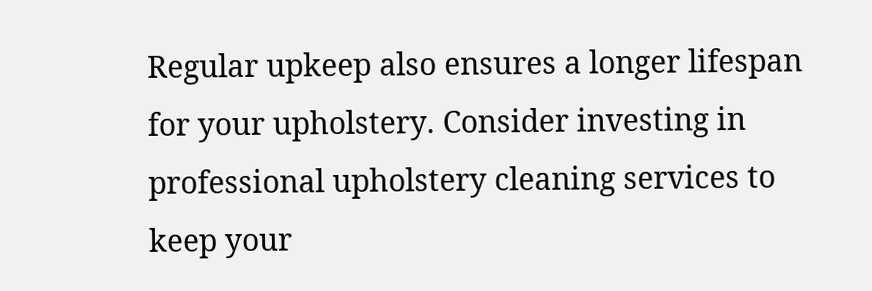Regular upkeep also ensures a longer lifespan for your upholstery. Consider investing in professional upholstery cleaning services to keep your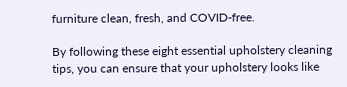furniture clean, fresh, and COVID-free.

By following these eight essential upholstery cleaning tips, you can ensure that your upholstery looks like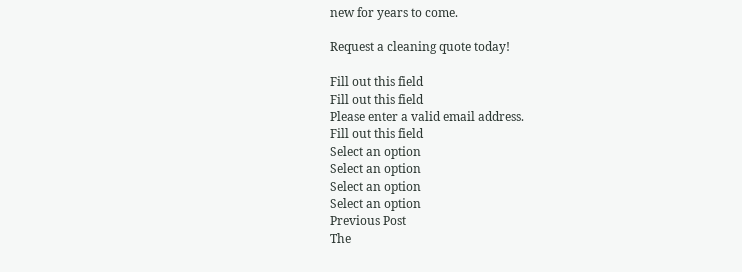new for years to come.

Request a cleaning quote today!

Fill out this field
Fill out this field
Please enter a valid email address.
Fill out this field
Select an option
Select an option
Select an option
Select an option
Previous Post
The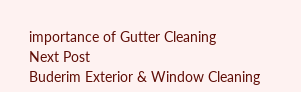importance of Gutter Cleaning
Next Post
Buderim Exterior & Window Cleaning